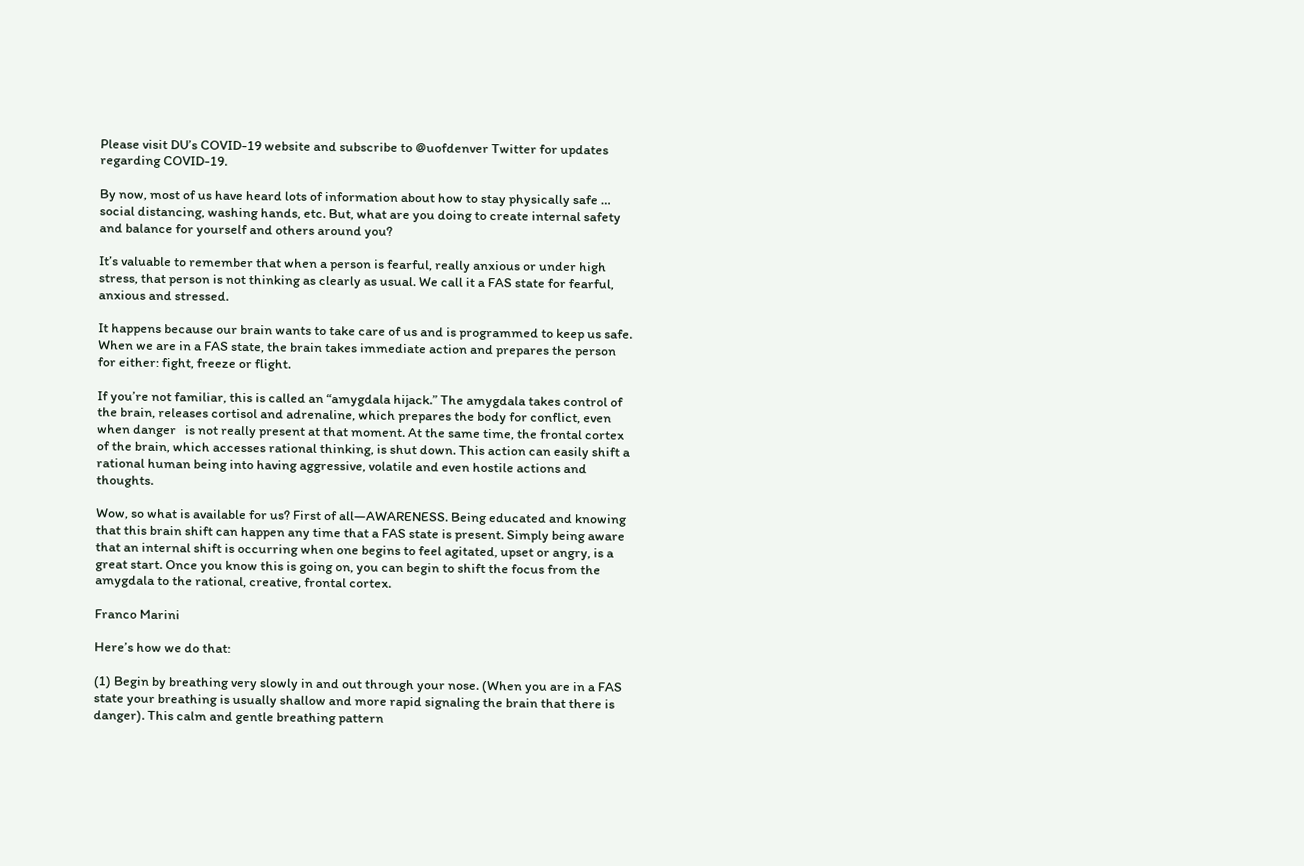Please visit DU’s COVID-19 website and subscribe to @uofdenver Twitter for updates regarding COVID-19.

By now, most of us have heard lots of information about how to stay physically safe … social distancing, washing hands, etc. But, what are you doing to create internal safety and balance for yourself and others around you?

It’s valuable to remember that when a person is fearful, really anxious or under high stress, that person is not thinking as clearly as usual. We call it a FAS state for fearful, anxious and stressed.

It happens because our brain wants to take care of us and is programmed to keep us safe. When we are in a FAS state, the brain takes immediate action and prepares the person for either: fight, freeze or flight.

If you’re not familiar, this is called an “amygdala hijack.” The amygdala takes control of the brain, releases cortisol and adrenaline, which prepares the body for conflict, even when danger   is not really present at that moment. At the same time, the frontal cortex of the brain, which accesses rational thinking, is shut down. This action can easily shift a rational human being into having aggressive, volatile and even hostile actions and thoughts.

Wow, so what is available for us? First of all—AWARENESS. Being educated and knowing that this brain shift can happen any time that a FAS state is present. Simply being aware that an internal shift is occurring when one begins to feel agitated, upset or angry, is a great start. Once you know this is going on, you can begin to shift the focus from the amygdala to the rational, creative, frontal cortex.

Franco Marini

Here’s how we do that:

(1) Begin by breathing very slowly in and out through your nose. (When you are in a FAS state your breathing is usually shallow and more rapid signaling the brain that there is danger). This calm and gentle breathing pattern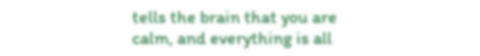tells the brain that you are calm, and everything is all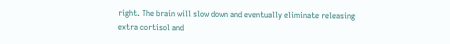right. The brain will slow down and eventually eliminate releasing extra cortisol and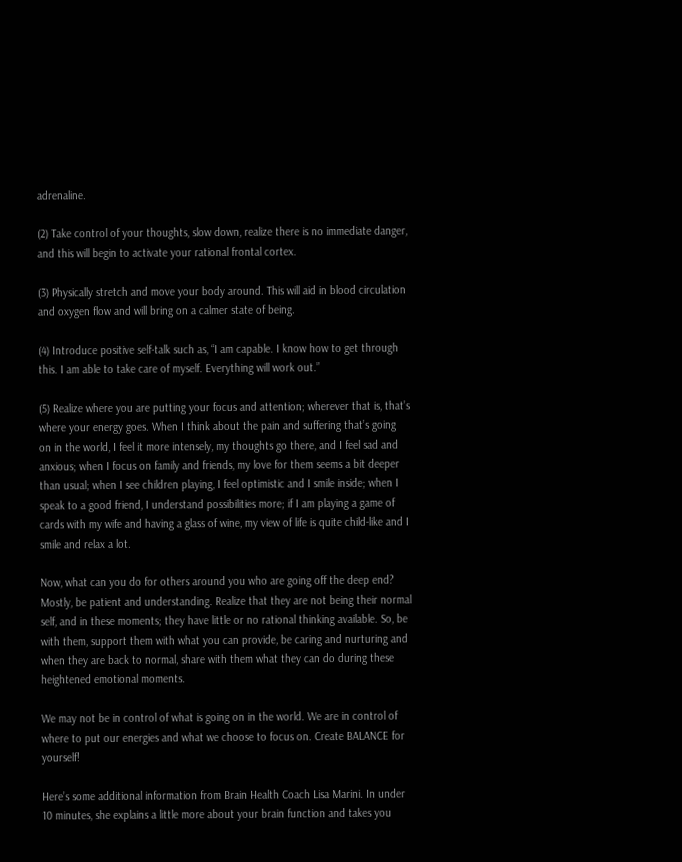adrenaline.

(2) Take control of your thoughts, slow down, realize there is no immediate danger, and this will begin to activate your rational frontal cortex.

(3) Physically stretch and move your body around. This will aid in blood circulation and oxygen flow and will bring on a calmer state of being.

(4) Introduce positive self-talk such as, “I am capable. I know how to get through this. I am able to take care of myself. Everything will work out.”

(5) Realize where you are putting your focus and attention; wherever that is, that’s where your energy goes. When I think about the pain and suffering that’s going on in the world, I feel it more intensely, my thoughts go there, and I feel sad and anxious; when I focus on family and friends, my love for them seems a bit deeper than usual; when I see children playing, I feel optimistic and I smile inside; when I speak to a good friend, I understand possibilities more; if I am playing a game of cards with my wife and having a glass of wine, my view of life is quite child-like and I smile and relax a lot.

Now, what can you do for others around you who are going off the deep end? Mostly, be patient and understanding. Realize that they are not being their normal self, and in these moments; they have little or no rational thinking available. So, be with them, support them with what you can provide, be caring and nurturing and when they are back to normal, share with them what they can do during these heightened emotional moments.

We may not be in control of what is going on in the world. We are in control of where to put our energies and what we choose to focus on. Create BALANCE for yourself!

Here’s some additional information from Brain Health Coach Lisa Marini. In under 10 minutes, she explains a little more about your brain function and takes you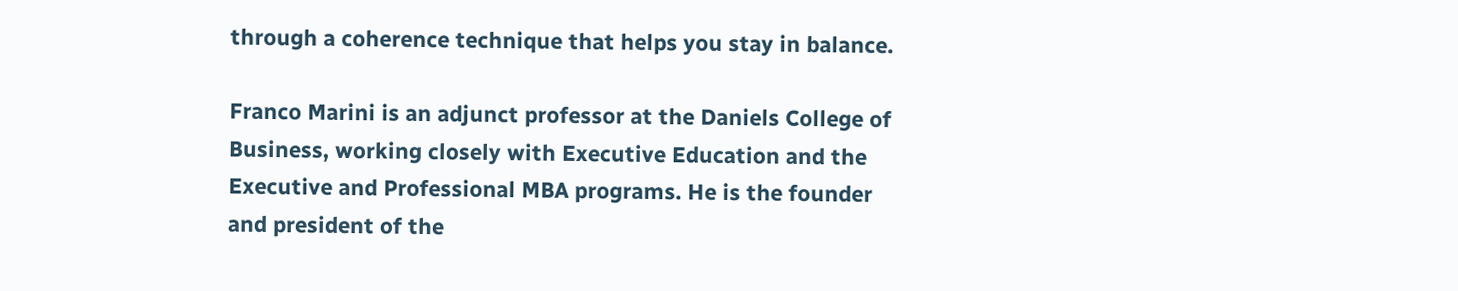through a coherence technique that helps you stay in balance.

Franco Marini is an adjunct professor at the Daniels College of Business, working closely with Executive Education and the Executive and Professional MBA programs. He is the founder and president of the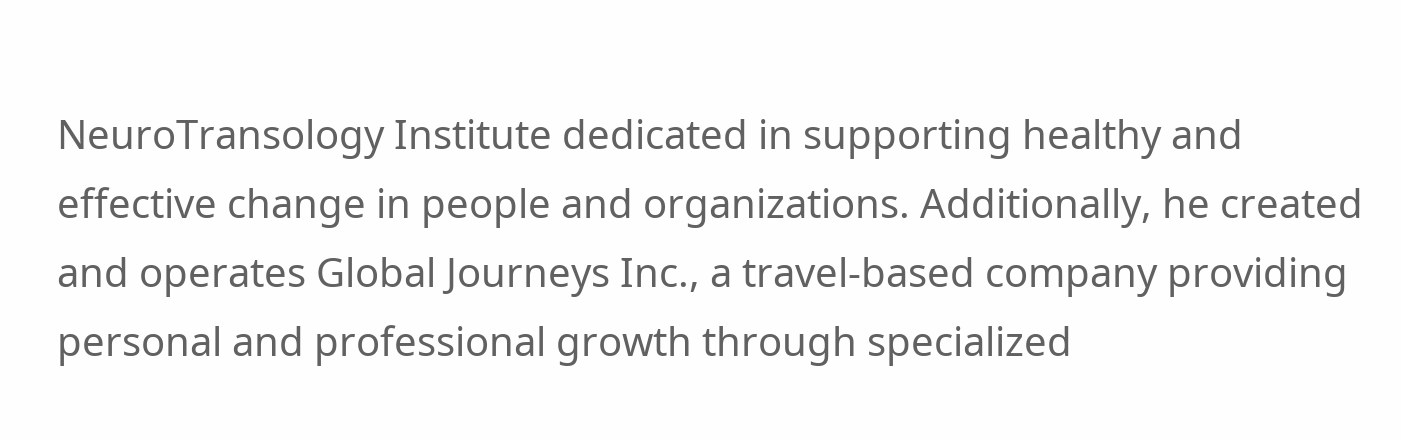NeuroTransology Institute dedicated in supporting healthy and effective change in people and organizations. Additionally, he created and operates Global Journeys Inc., a travel-based company providing personal and professional growth through specialized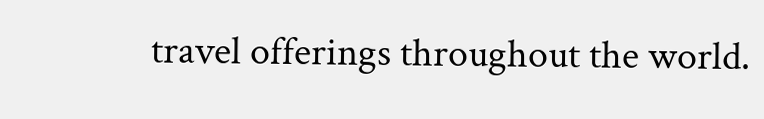travel offerings throughout the world.